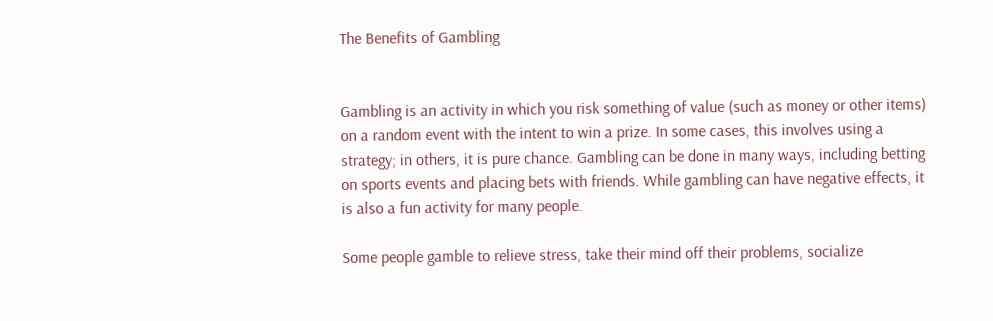The Benefits of Gambling


Gambling is an activity in which you risk something of value (such as money or other items) on a random event with the intent to win a prize. In some cases, this involves using a strategy; in others, it is pure chance. Gambling can be done in many ways, including betting on sports events and placing bets with friends. While gambling can have negative effects, it is also a fun activity for many people.

Some people gamble to relieve stress, take their mind off their problems, socialize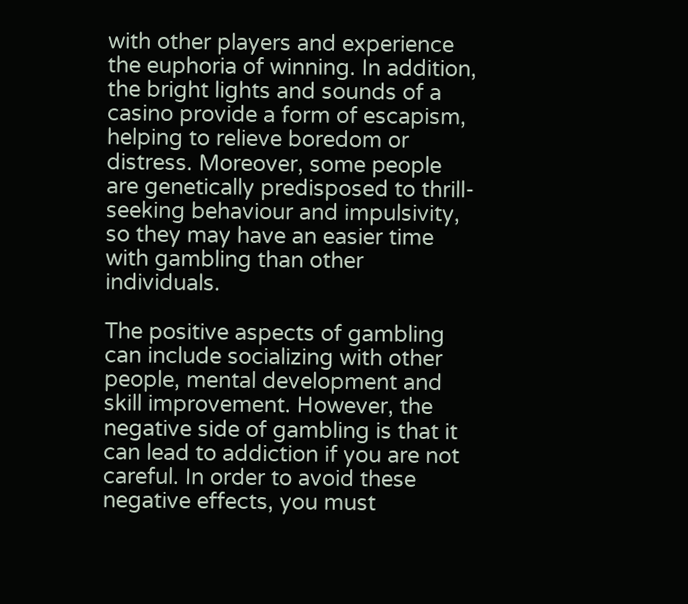with other players and experience the euphoria of winning. In addition, the bright lights and sounds of a casino provide a form of escapism, helping to relieve boredom or distress. Moreover, some people are genetically predisposed to thrill-seeking behaviour and impulsivity, so they may have an easier time with gambling than other individuals.

The positive aspects of gambling can include socializing with other people, mental development and skill improvement. However, the negative side of gambling is that it can lead to addiction if you are not careful. In order to avoid these negative effects, you must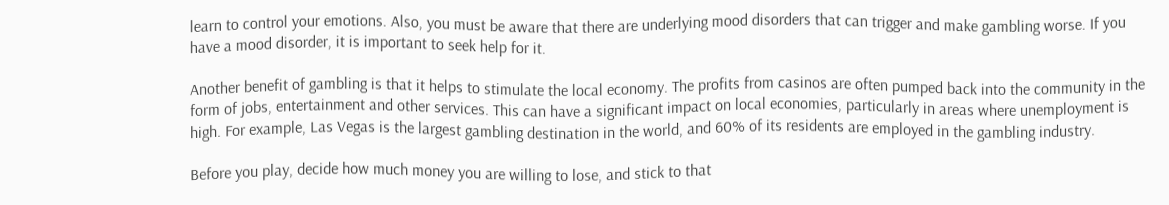learn to control your emotions. Also, you must be aware that there are underlying mood disorders that can trigger and make gambling worse. If you have a mood disorder, it is important to seek help for it.

Another benefit of gambling is that it helps to stimulate the local economy. The profits from casinos are often pumped back into the community in the form of jobs, entertainment and other services. This can have a significant impact on local economies, particularly in areas where unemployment is high. For example, Las Vegas is the largest gambling destination in the world, and 60% of its residents are employed in the gambling industry.

Before you play, decide how much money you are willing to lose, and stick to that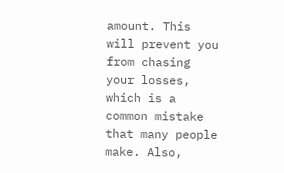amount. This will prevent you from chasing your losses, which is a common mistake that many people make. Also,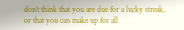don’t think that you are due for a lucky streak, or that you can make up for all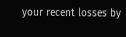your recent losses by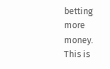betting more money. This is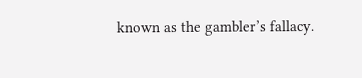known as the gambler’s fallacy.